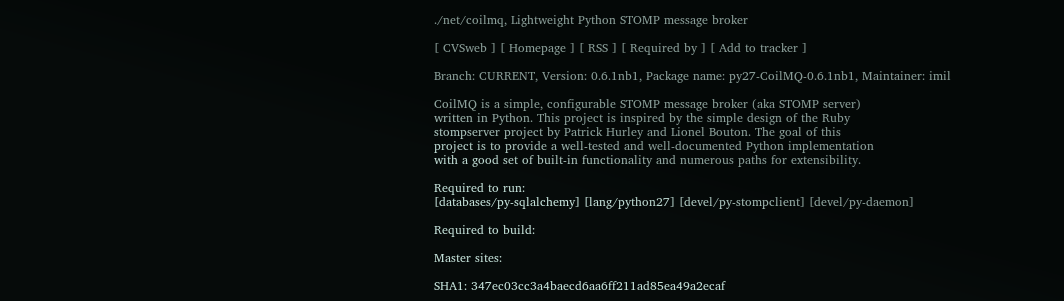./net/coilmq, Lightweight Python STOMP message broker

[ CVSweb ] [ Homepage ] [ RSS ] [ Required by ] [ Add to tracker ]

Branch: CURRENT, Version: 0.6.1nb1, Package name: py27-CoilMQ-0.6.1nb1, Maintainer: imil

CoilMQ is a simple, configurable STOMP message broker (aka STOMP server)
written in Python. This project is inspired by the simple design of the Ruby
stompserver project by Patrick Hurley and Lionel Bouton. The goal of this
project is to provide a well-tested and well-documented Python implementation
with a good set of built-in functionality and numerous paths for extensibility.

Required to run:
[databases/py-sqlalchemy] [lang/python27] [devel/py-stompclient] [devel/py-daemon]

Required to build:

Master sites:

SHA1: 347ec03cc3a4baecd6aa6ff211ad85ea49a2ecaf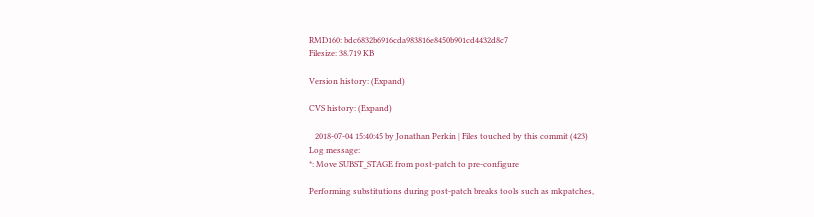RMD160: bdc6832b6916cda983816e8450b901cd4432d8c7
Filesize: 38.719 KB

Version history: (Expand)

CVS history: (Expand)

   2018-07-04 15:40:45 by Jonathan Perkin | Files touched by this commit (423)
Log message:
*: Move SUBST_STAGE from post-patch to pre-configure

Performing substitutions during post-patch breaks tools such as mkpatches,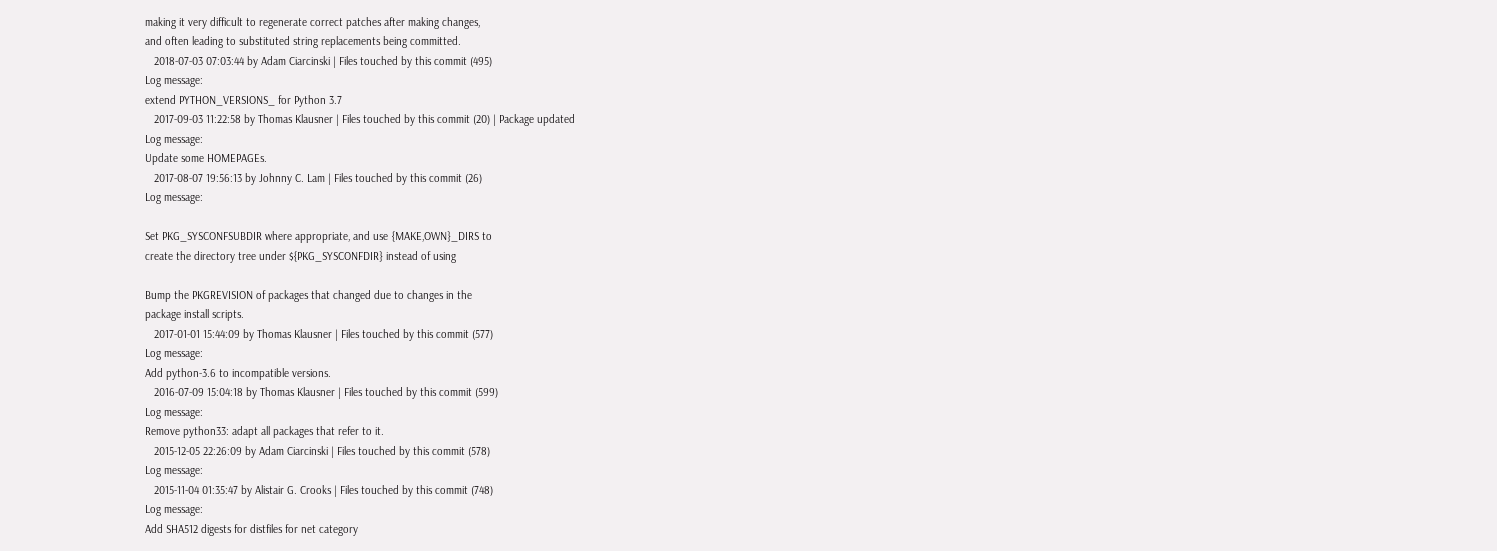making it very difficult to regenerate correct patches after making changes,
and often leading to substituted string replacements being committed.
   2018-07-03 07:03:44 by Adam Ciarcinski | Files touched by this commit (495)
Log message:
extend PYTHON_VERSIONS_ for Python 3.7
   2017-09-03 11:22:58 by Thomas Klausner | Files touched by this commit (20) | Package updated
Log message:
Update some HOMEPAGEs.
   2017-08-07 19:56:13 by Johnny C. Lam | Files touched by this commit (26)
Log message:

Set PKG_SYSCONFSUBDIR where appropriate, and use {MAKE,OWN}_DIRS to
create the directory tree under ${PKG_SYSCONFDIR} instead of using

Bump the PKGREVISION of packages that changed due to changes in the
package install scripts.
   2017-01-01 15:44:09 by Thomas Klausner | Files touched by this commit (577)
Log message:
Add python-3.6 to incompatible versions.
   2016-07-09 15:04:18 by Thomas Klausner | Files touched by this commit (599)
Log message:
Remove python33: adapt all packages that refer to it.
   2015-12-05 22:26:09 by Adam Ciarcinski | Files touched by this commit (578)
Log message:
   2015-11-04 01:35:47 by Alistair G. Crooks | Files touched by this commit (748)
Log message:
Add SHA512 digests for distfiles for net category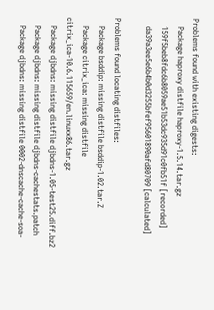Problems found with existing digests:
    Package haproxy distfile haproxy-1.5.14.tar.gz
    159f5beb8fdc6b8059ae51b53dc935d91c0fb51f [recorded]
    da39a3ee5e6b4b0d3255bfef95601890afd80709 [calculated]

Problems found locating distfiles:
    Package bsddip: missing distfile bsddip-1.02.tar.Z
    Package citrix_ica: missing distfile citrix_ica-10.6.115659/en.linuxx86.tar.gz
    Package djbdns: missing distfile djbdns-1.05-test25.diff.bz2
    Package djbdns: missing distfile djbdns-cachestats.patch
    Package djbdns: missing distfile 0002-dnscache-cache-soa-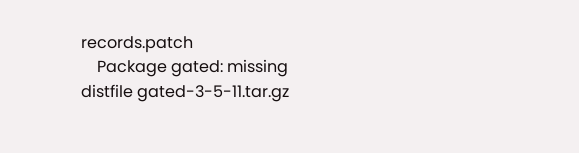records.patch
    Package gated: missing distfile gated-3-5-11.tar.gz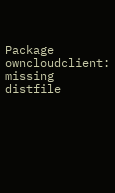Package owncloudclient: missing distfile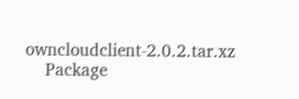owncloudclient-2.0.2.tar.xz
    Package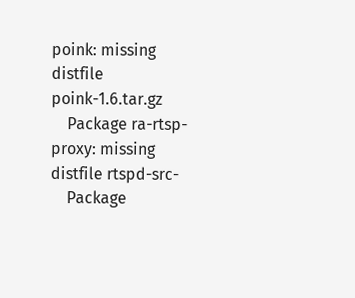poink: missing distfile poink-1.6.tar.gz
    Package ra-rtsp-proxy: missing distfile rtspd-src-
    Package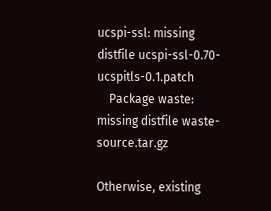ucspi-ssl: missing distfile ucspi-ssl-0.70-ucspitls-0.1.patch
    Package waste: missing distfile waste-source.tar.gz

Otherwise, existing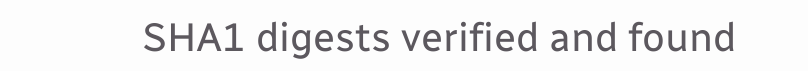SHA1 digests verified and found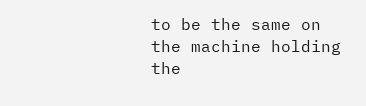to be the same on
the machine holding the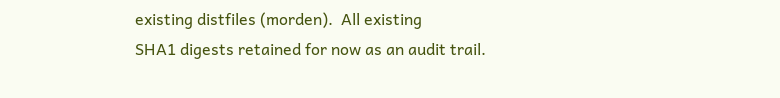existing distfiles (morden).  All existing
SHA1 digests retained for now as an audit trail.